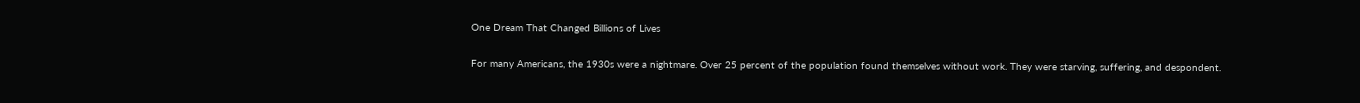One Dream That Changed Billions of Lives

For many Americans, the 1930s were a nightmare. Over 25 percent of the population found themselves without work. They were starving, suffering, and despondent.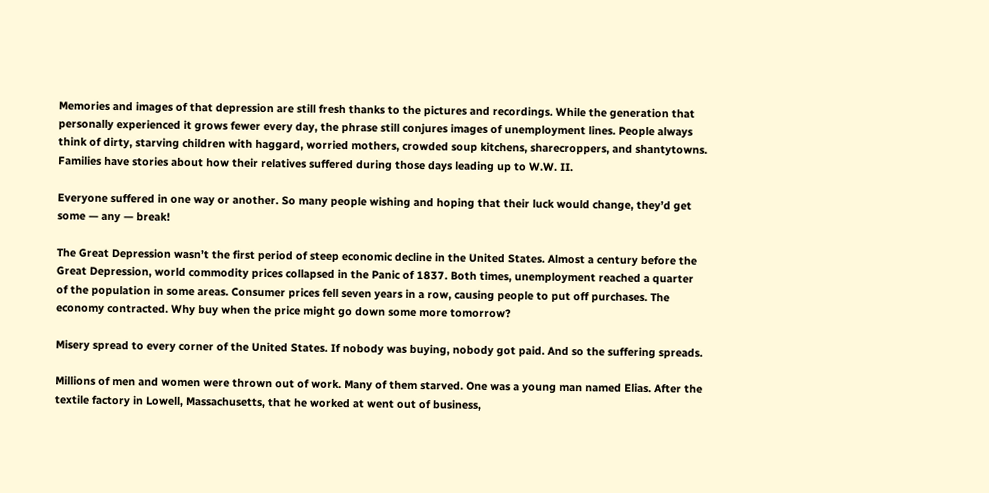Memories and images of that depression are still fresh thanks to the pictures and recordings. While the generation that personally experienced it grows fewer every day, the phrase still conjures images of unemployment lines. People always think of dirty, starving children with haggard, worried mothers, crowded soup kitchens, sharecroppers, and shantytowns. Families have stories about how their relatives suffered during those days leading up to W.W. II.

Everyone suffered in one way or another. So many people wishing and hoping that their luck would change, they’d get some — any — break!

The Great Depression wasn’t the first period of steep economic decline in the United States. Almost a century before the Great Depression, world commodity prices collapsed in the Panic of 1837. Both times, unemployment reached a quarter of the population in some areas. Consumer prices fell seven years in a row, causing people to put off purchases. The economy contracted. Why buy when the price might go down some more tomorrow?

Misery spread to every corner of the United States. If nobody was buying, nobody got paid. And so the suffering spreads.

Millions of men and women were thrown out of work. Many of them starved. One was a young man named Elias. After the textile factory in Lowell, Massachusetts, that he worked at went out of business,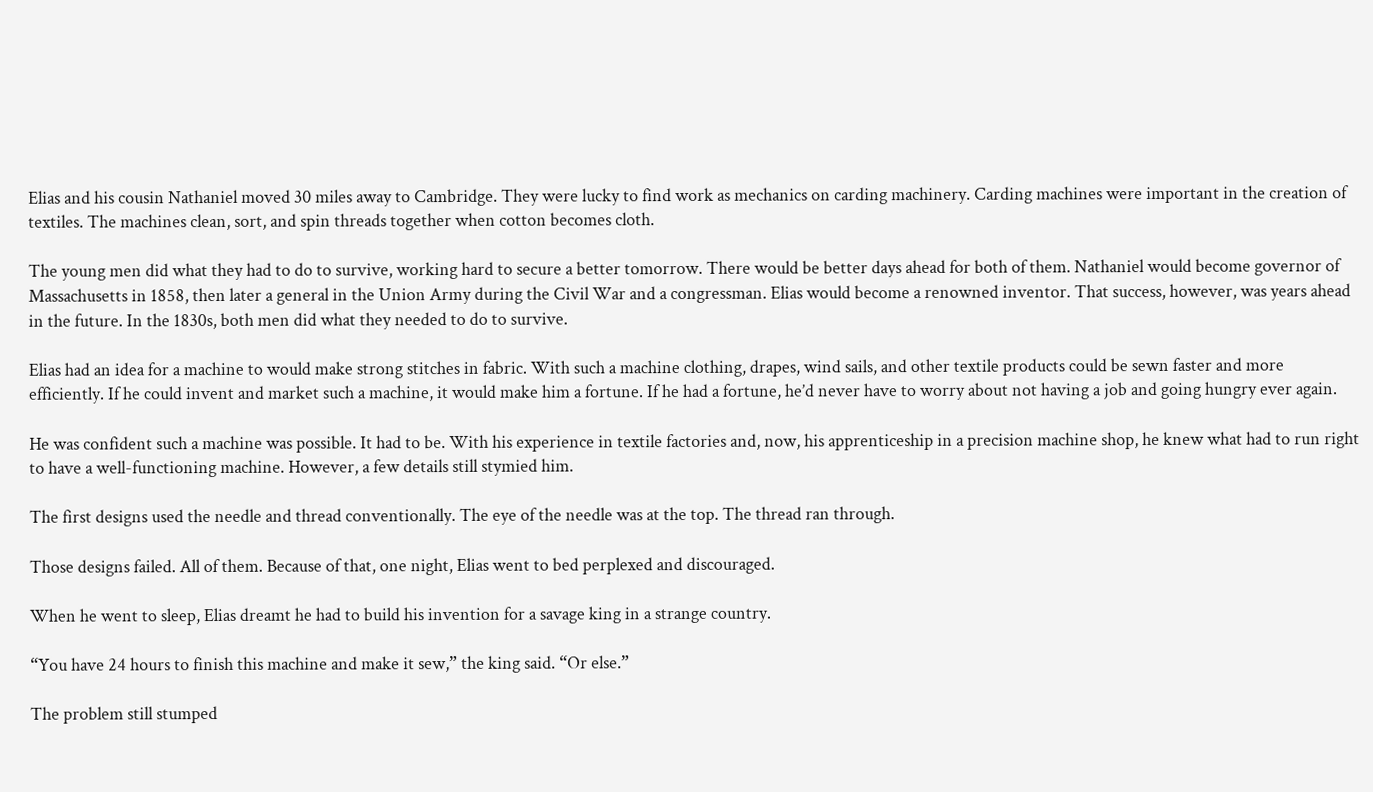Elias and his cousin Nathaniel moved 30 miles away to Cambridge. They were lucky to find work as mechanics on carding machinery. Carding machines were important in the creation of textiles. The machines clean, sort, and spin threads together when cotton becomes cloth.

The young men did what they had to do to survive, working hard to secure a better tomorrow. There would be better days ahead for both of them. Nathaniel would become governor of Massachusetts in 1858, then later a general in the Union Army during the Civil War and a congressman. Elias would become a renowned inventor. That success, however, was years ahead in the future. In the 1830s, both men did what they needed to do to survive.

Elias had an idea for a machine to would make strong stitches in fabric. With such a machine clothing, drapes, wind sails, and other textile products could be sewn faster and more efficiently. If he could invent and market such a machine, it would make him a fortune. If he had a fortune, he’d never have to worry about not having a job and going hungry ever again.

He was confident such a machine was possible. It had to be. With his experience in textile factories and, now, his apprenticeship in a precision machine shop, he knew what had to run right to have a well-functioning machine. However, a few details still stymied him.

The first designs used the needle and thread conventionally. The eye of the needle was at the top. The thread ran through.

Those designs failed. All of them. Because of that, one night, Elias went to bed perplexed and discouraged.

When he went to sleep, Elias dreamt he had to build his invention for a savage king in a strange country.

“You have 24 hours to finish this machine and make it sew,” the king said. “Or else.”

The problem still stumped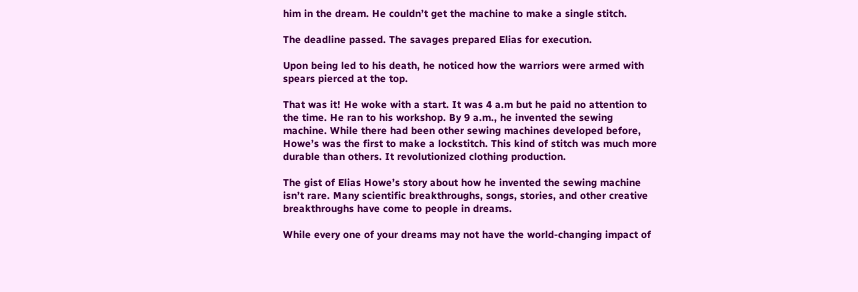him in the dream. He couldn’t get the machine to make a single stitch.

The deadline passed. The savages prepared Elias for execution.

Upon being led to his death, he noticed how the warriors were armed with spears pierced at the top.

That was it! He woke with a start. It was 4 a.m but he paid no attention to the time. He ran to his workshop. By 9 a.m., he invented the sewing machine. While there had been other sewing machines developed before, Howe’s was the first to make a lockstitch. This kind of stitch was much more durable than others. It revolutionized clothing production.

The gist of Elias Howe’s story about how he invented the sewing machine isn’t rare. Many scientific breakthroughs, songs, stories, and other creative breakthroughs have come to people in dreams.

While every one of your dreams may not have the world-changing impact of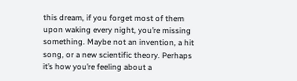this dream, if you forget most of them upon waking every night, you’re missing something. Maybe not an invention, a hit song, or a new scientific theory. Perhaps it’s how you’re feeling about a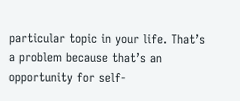particular topic in your life. That’s a problem because that’s an opportunity for self-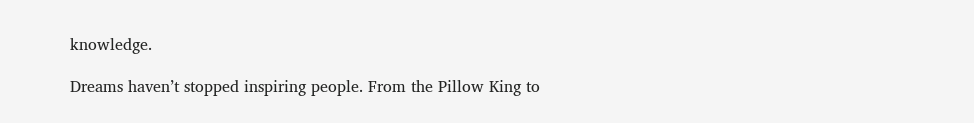knowledge.

Dreams haven’t stopped inspiring people. From the Pillow King to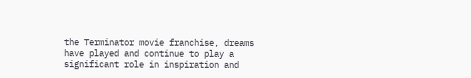the Terminator movie franchise, dreams have played and continue to play a significant role in inspiration and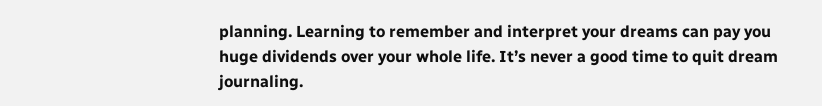planning. Learning to remember and interpret your dreams can pay you huge dividends over your whole life. It’s never a good time to quit dream journaling.